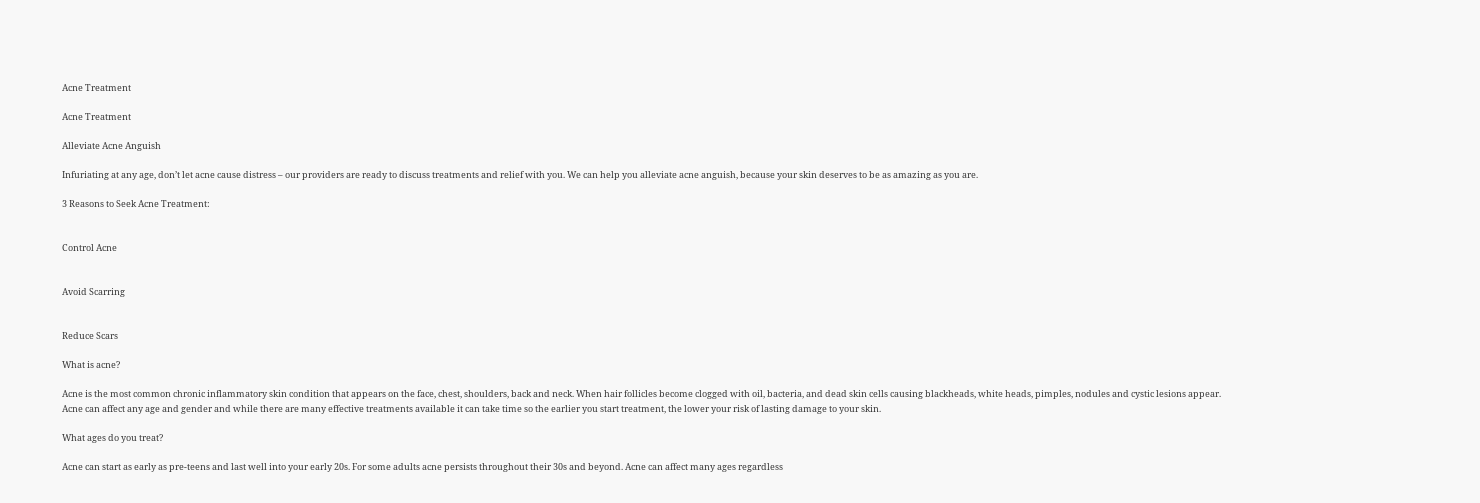Acne Treatment

Acne Treatment

Alleviate Acne Anguish

Infuriating at any age, don’t let acne cause distress – our providers are ready to discuss treatments and relief with you. We can help you alleviate acne anguish, because your skin deserves to be as amazing as you are.

3 Reasons to Seek Acne Treatment:


Control Acne


Avoid Scarring


Reduce Scars

What is acne?

Acne is the most common chronic inflammatory skin condition that appears on the face, chest, shoulders, back and neck. When hair follicles become clogged with oil, bacteria, and dead skin cells causing blackheads, white heads, pimples, nodules and cystic lesions appear. Acne can affect any age and gender and while there are many effective treatments available it can take time so the earlier you start treatment, the lower your risk of lasting damage to your skin.

What ages do you treat?

Acne can start as early as pre-teens and last well into your early 20s. For some adults acne persists throughout their 30s and beyond. Acne can affect many ages regardless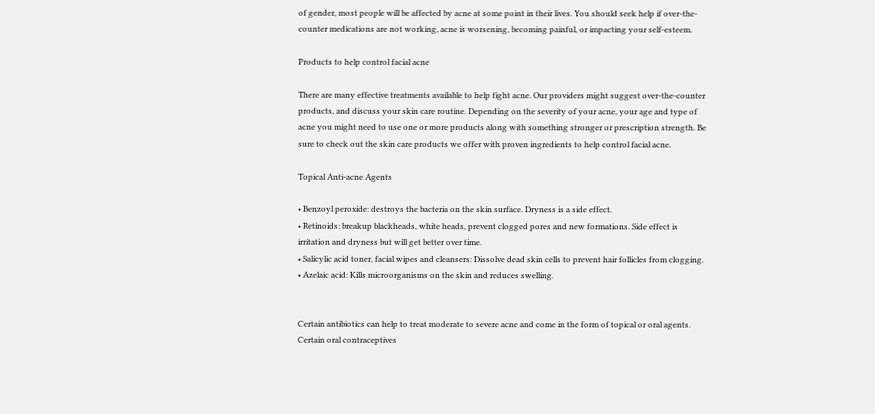of gender, most people will be affected by acne at some point in their lives. You should seek help if over-the-counter medications are not working, acne is worsening, becoming painful, or impacting your self-esteem.

Products to help control facial acne

There are many effective treatments available to help fight acne. Our providers might suggest over-the-counter products, and discuss your skin care routine. Depending on the severity of your acne, your age and type of acne you might need to use one or more products along with something stronger or prescription strength. Be sure to check out the skin care products we offer with proven ingredients to help control facial acne.

Topical Anti-acne Agents

• Benzoyl peroxide: destroys the bacteria on the skin surface. Dryness is a side effect.
• Retinoids: breakup blackheads, white heads, prevent clogged pores and new formations. Side effect is irritation and dryness but will get better over time.
• Salicylic acid toner, facial wipes and cleansers: Dissolve dead skin cells to prevent hair follicles from clogging.
• Azelaic acid: Kills microorganisms on the skin and reduces swelling.


Certain antibiotics can help to treat moderate to severe acne and come in the form of topical or oral agents. Certain oral contraceptives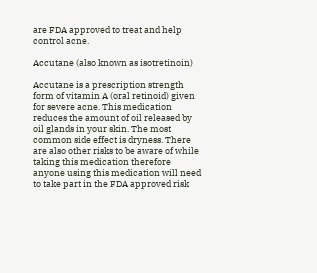are FDA approved to treat and help control acne.

Accutane (also known as isotretinoin)

Accutane is a prescription strength form of vitamin A (oral retinoid) given for severe acne. This medication reduces the amount of oil released by oil glands in your skin. The most common side effect is dryness. There are also other risks to be aware of while taking this medication therefore anyone using this medication will need to take part in the FDA approved risk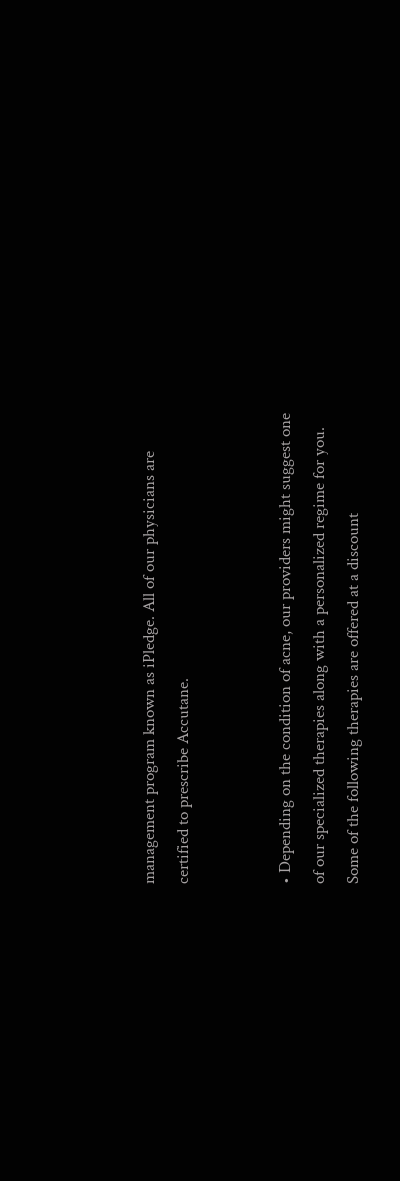management program known as iPledge. All of our physicians are certified to prescribe Accutane.


• Depending on the condition of acne, our providers might suggest one of our specialized therapies along with a personalized regime for you. Some of the following therapies are offered at a discount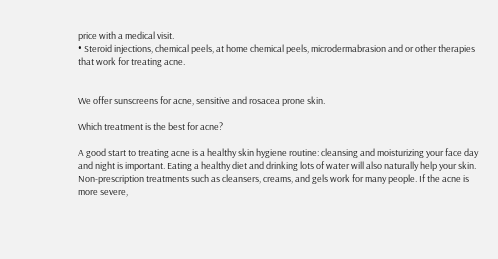price with a medical visit.
• Steroid injections, chemical peels, at home chemical peels, microdermabrasion and or other therapies that work for treating acne.


We offer sunscreens for acne, sensitive and rosacea prone skin.

Which treatment is the best for acne?

A good start to treating acne is a healthy skin hygiene routine: cleansing and moisturizing your face day and night is important. Eating a healthy diet and drinking lots of water will also naturally help your skin.  Non-prescription treatments such as cleansers, creams, and gels work for many people. If the acne is more severe,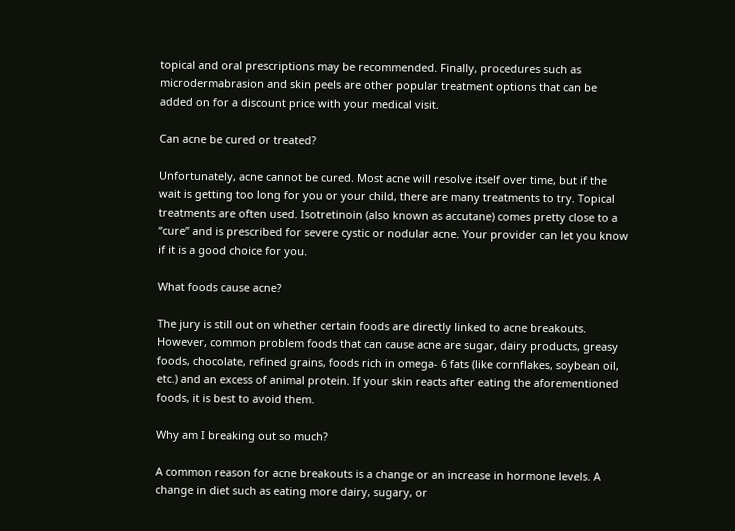topical and oral prescriptions may be recommended. Finally, procedures such as microdermabrasion and skin peels are other popular treatment options that can be added on for a discount price with your medical visit.

Can acne be cured or treated?

Unfortunately, acne cannot be cured. Most acne will resolve itself over time, but if the  wait is getting too long for you or your child, there are many treatments to try. Topical treatments are often used. Isotretinoin (also known as accutane) comes pretty close to a “cure” and is prescribed for severe cystic or nodular acne. Your provider can let you know if it is a good choice for you.

What foods cause acne?

The jury is still out on whether certain foods are directly linked to acne breakouts. However, common problem foods that can cause acne are sugar, dairy products, greasy foods, chocolate, refined grains, foods rich in omega- 6 fats (like cornflakes, soybean oil, etc.) and an excess of animal protein. If your skin reacts after eating the aforementioned foods, it is best to avoid them.

Why am I breaking out so much?

A common reason for acne breakouts is a change or an increase in hormone levels. A change in diet such as eating more dairy, sugary, or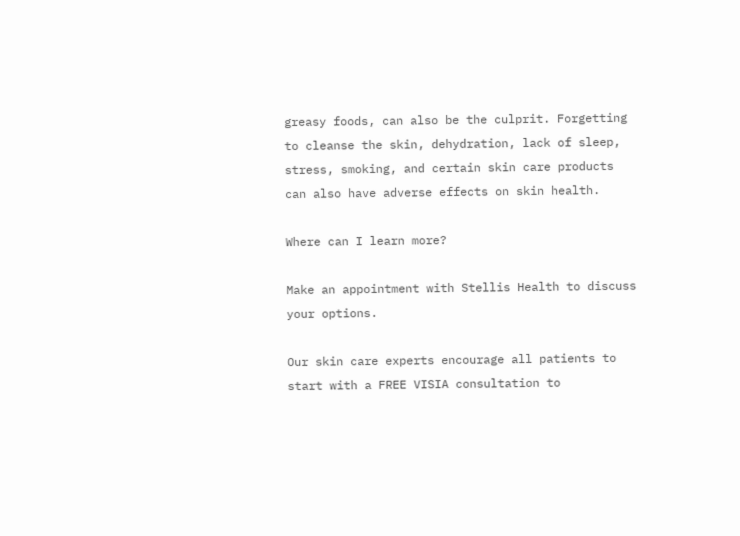greasy foods, can also be the culprit. Forgetting to cleanse the skin, dehydration, lack of sleep, stress, smoking, and certain skin care products can also have adverse effects on skin health.

Where can I learn more?

Make an appointment with Stellis Health to discuss your options.

Our skin care experts encourage all patients to start with a FREE VISIA consultation to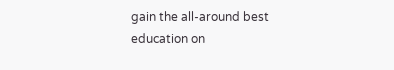gain the all-around best education on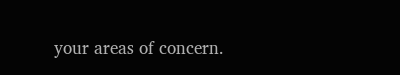your areas of concern.